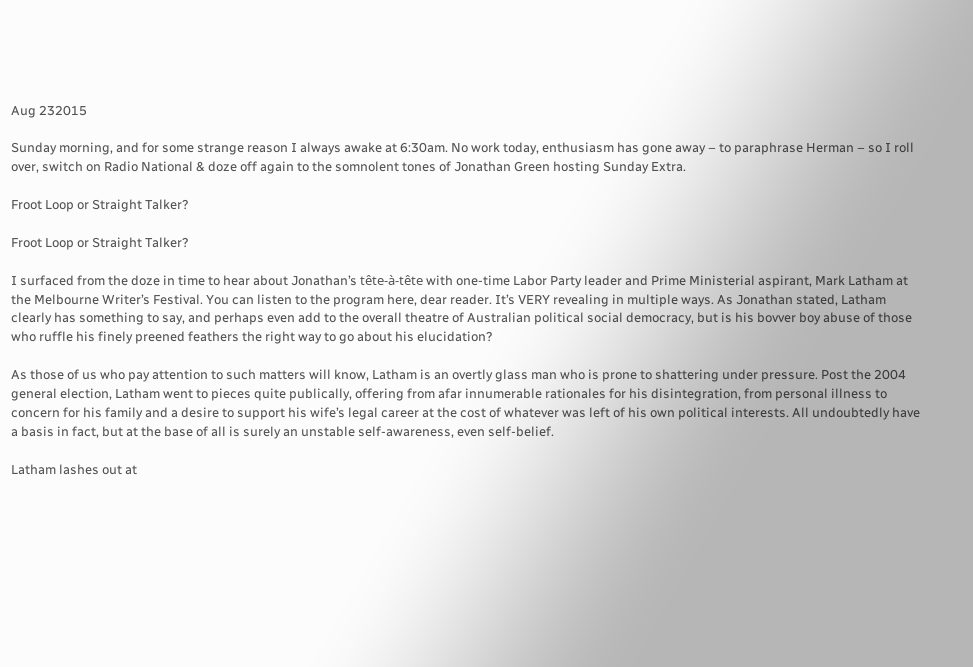Aug 232015

Sunday morning, and for some strange reason I always awake at 6:30am. No work today, enthusiasm has gone away – to paraphrase Herman – so I roll over, switch on Radio National & doze off again to the somnolent tones of Jonathan Green hosting Sunday Extra.

Froot Loop or Straight Talker?

Froot Loop or Straight Talker?

I surfaced from the doze in time to hear about Jonathan’s tête-à-tête with one-time Labor Party leader and Prime Ministerial aspirant, Mark Latham at the Melbourne Writer’s Festival. You can listen to the program here, dear reader. It’s VERY revealing in multiple ways. As Jonathan stated, Latham clearly has something to say, and perhaps even add to the overall theatre of Australian political social democracy, but is his bovver boy abuse of those who ruffle his finely preened feathers the right way to go about his elucidation?

As those of us who pay attention to such matters will know, Latham is an overtly glass man who is prone to shattering under pressure. Post the 2004 general election, Latham went to pieces quite publically, offering from afar innumerable rationales for his disintegration, from personal illness to concern for his family and a desire to support his wife’s legal career at the cost of whatever was left of his own political interests. All undoubtedly have a basis in fact, but at the base of all is surely an unstable self-awareness, even self-belief.

Latham lashes out at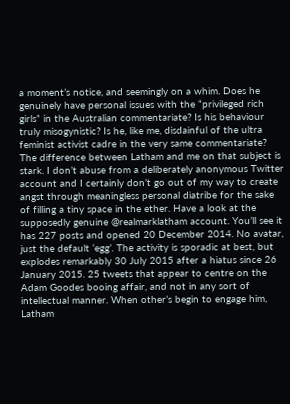a moment’s notice, and seemingly on a whim. Does he genuinely have personal issues with the “privileged rich girls” in the Australian commentariate? Is his behaviour truly misogynistic? Is he, like me, disdainful of the ultra feminist activist cadre in the very same commentariate? The difference between Latham and me on that subject is stark. I don’t abuse from a deliberately anonymous Twitter account and I certainly don’t go out of my way to create angst through meaningless personal diatribe for the sake of filling a tiny space in the ether. Have a look at the supposedly genuine @realmarklatham account. You’ll see it has 227 posts and opened 20 December 2014. No avatar, just the default ‘egg’. The activity is sporadic at best, but explodes remarkably 30 July 2015 after a hiatus since 26 January 2015. 25 tweets that appear to centre on the Adam Goodes booing affair, and not in any sort of intellectual manner. When other’s begin to engage him, Latham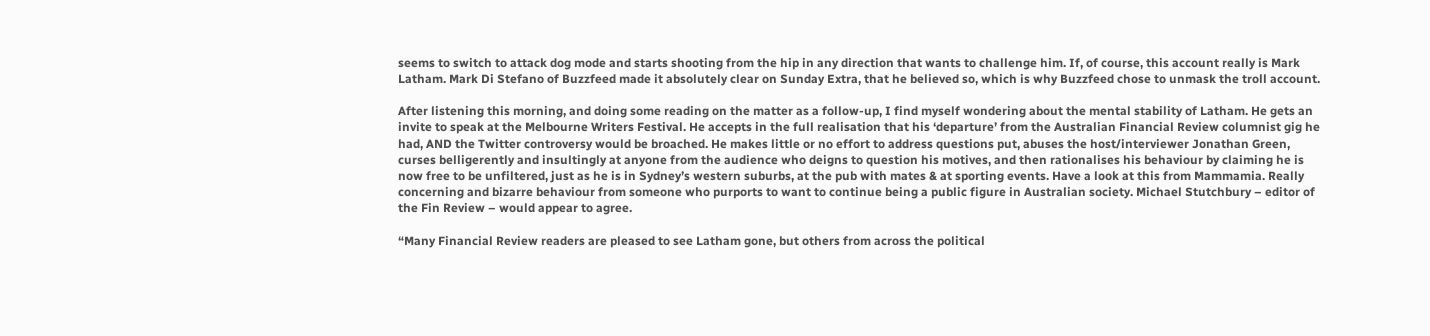seems to switch to attack dog mode and starts shooting from the hip in any direction that wants to challenge him. If, of course, this account really is Mark Latham. Mark Di Stefano of Buzzfeed made it absolutely clear on Sunday Extra, that he believed so, which is why Buzzfeed chose to unmask the troll account.

After listening this morning, and doing some reading on the matter as a follow-up, I find myself wondering about the mental stability of Latham. He gets an invite to speak at the Melbourne Writers Festival. He accepts in the full realisation that his ‘departure’ from the Australian Financial Review columnist gig he had, AND the Twitter controversy would be broached. He makes little or no effort to address questions put, abuses the host/interviewer Jonathan Green, curses belligerently and insultingly at anyone from the audience who deigns to question his motives, and then rationalises his behaviour by claiming he is now free to be unfiltered, just as he is in Sydney’s western suburbs, at the pub with mates & at sporting events. Have a look at this from Mammamia. Really concerning and bizarre behaviour from someone who purports to want to continue being a public figure in Australian society. Michael Stutchbury – editor of the Fin Review – would appear to agree.

“Many Financial Review readers are pleased to see Latham gone, but others from across the political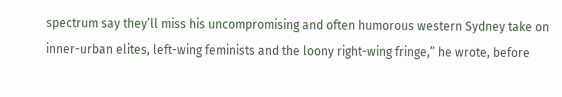spectrum say they’ll miss his uncompromising and often humorous western Sydney take on inner-urban elites, left-wing feminists and the loony right-wing fringe,” he wrote, before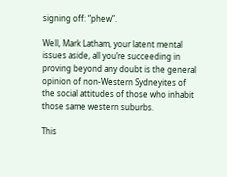signing off: “phew”.

Well, Mark Latham, your latent mental issues aside, all you’re succeeding in proving beyond any doubt is the general opinion of non-Western Sydneyites of the social attitudes of those who inhabit those same western suburbs.

This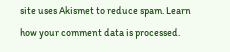site uses Akismet to reduce spam. Learn how your comment data is processed.